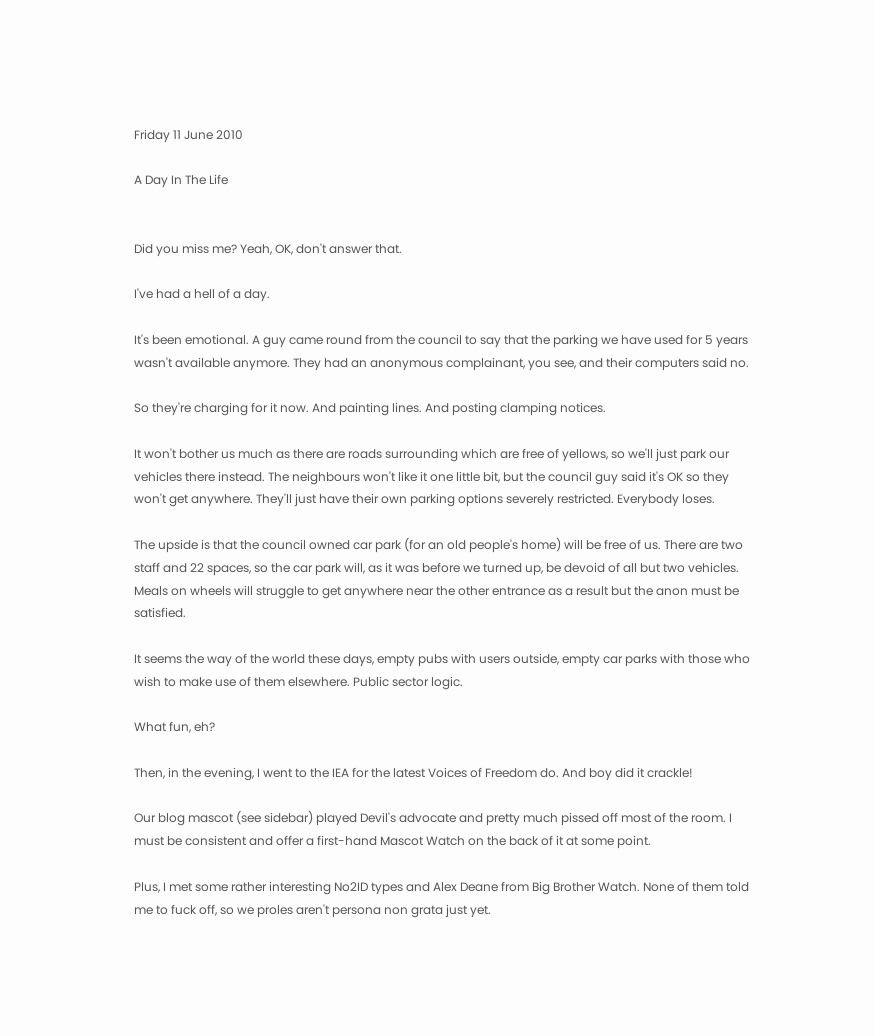Friday 11 June 2010

A Day In The Life


Did you miss me? Yeah, OK, don't answer that.

I've had a hell of a day.

It's been emotional. A guy came round from the council to say that the parking we have used for 5 years wasn't available anymore. They had an anonymous complainant, you see, and their computers said no.

So they're charging for it now. And painting lines. And posting clamping notices.

It won't bother us much as there are roads surrounding which are free of yellows, so we'll just park our vehicles there instead. The neighbours won't like it one little bit, but the council guy said it's OK so they won't get anywhere. They'll just have their own parking options severely restricted. Everybody loses.

The upside is that the council owned car park (for an old people's home) will be free of us. There are two staff and 22 spaces, so the car park will, as it was before we turned up, be devoid of all but two vehicles. Meals on wheels will struggle to get anywhere near the other entrance as a result but the anon must be satisfied.

It seems the way of the world these days, empty pubs with users outside, empty car parks with those who wish to make use of them elsewhere. Public sector logic.

What fun, eh?

Then, in the evening, I went to the IEA for the latest Voices of Freedom do. And boy did it crackle!

Our blog mascot (see sidebar) played Devil's advocate and pretty much pissed off most of the room. I must be consistent and offer a first-hand Mascot Watch on the back of it at some point.

Plus, I met some rather interesting No2ID types and Alex Deane from Big Brother Watch. None of them told me to fuck off, so we proles aren't persona non grata just yet.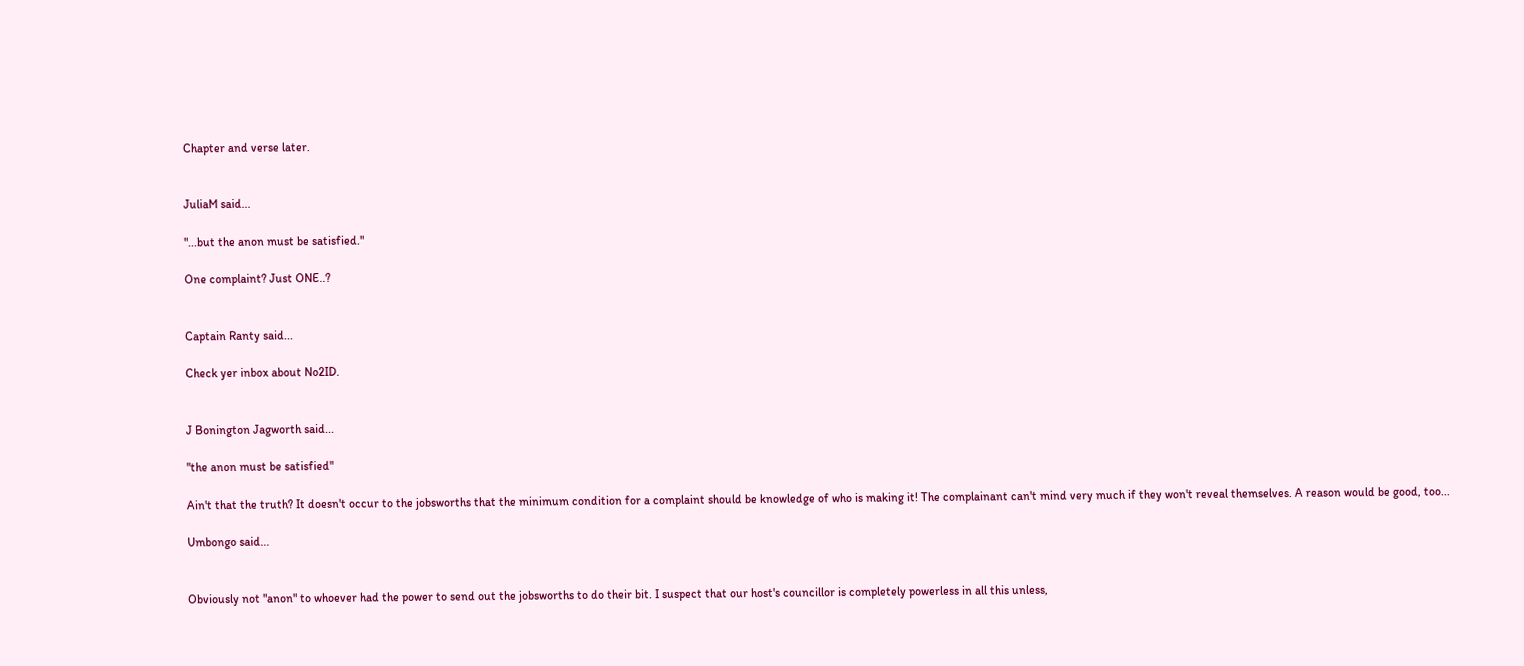Chapter and verse later.


JuliaM said...

"...but the anon must be satisfied."

One complaint? Just ONE..?


Captain Ranty said...

Check yer inbox about No2ID.


J Bonington Jagworth said...

"the anon must be satisfied"

Ain't that the truth? It doesn't occur to the jobsworths that the minimum condition for a complaint should be knowledge of who is making it! The complainant can't mind very much if they won't reveal themselves. A reason would be good, too...

Umbongo said...


Obviously not "anon" to whoever had the power to send out the jobsworths to do their bit. I suspect that our host's councillor is completely powerless in all this unless,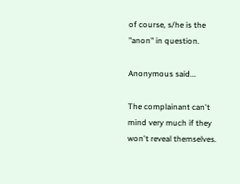of course, s/he is the "anon" in question.

Anonymous said...

The complainant can't mind very much if they won't reveal themselves.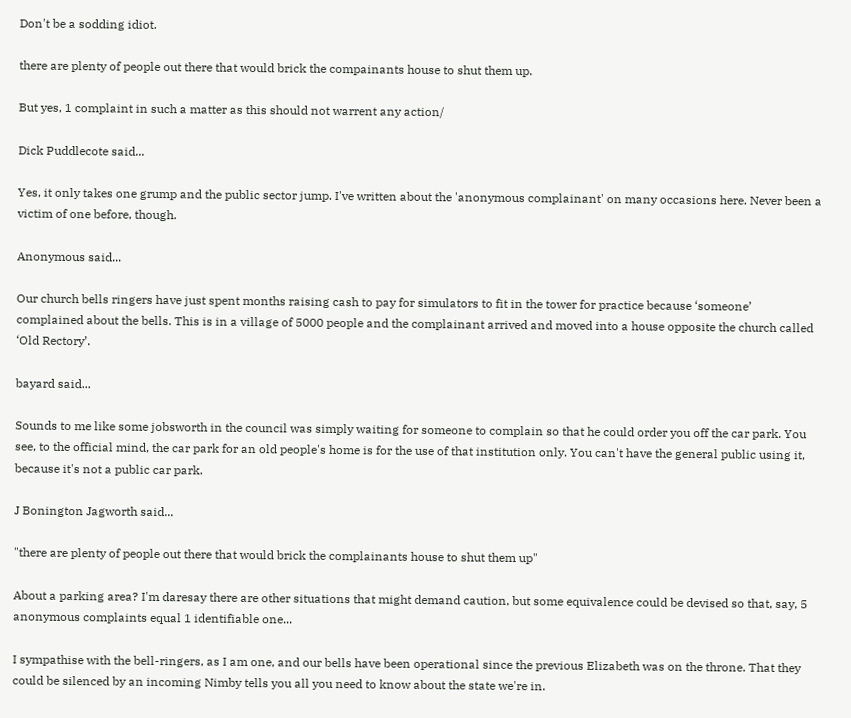Don't be a sodding idiot.

there are plenty of people out there that would brick the compainants house to shut them up.

But yes, 1 complaint in such a matter as this should not warrent any action/

Dick Puddlecote said...

Yes, it only takes one grump and the public sector jump. I've written about the 'anonymous complainant' on many occasions here. Never been a victim of one before, though.

Anonymous said...

Our church bells ringers have just spent months raising cash to pay for simulators to fit in the tower for practice because ‘someone’ complained about the bells. This is in a village of 5000 people and the complainant arrived and moved into a house opposite the church called ‘Old Rectory’.

bayard said...

Sounds to me like some jobsworth in the council was simply waiting for someone to complain so that he could order you off the car park. You see, to the official mind, the car park for an old people's home is for the use of that institution only. You can't have the general public using it, because it's not a public car park.

J Bonington Jagworth said...

"there are plenty of people out there that would brick the complainants house to shut them up"

About a parking area? I'm daresay there are other situations that might demand caution, but some equivalence could be devised so that, say, 5 anonymous complaints equal 1 identifiable one...

I sympathise with the bell-ringers, as I am one, and our bells have been operational since the previous Elizabeth was on the throne. That they could be silenced by an incoming Nimby tells you all you need to know about the state we're in.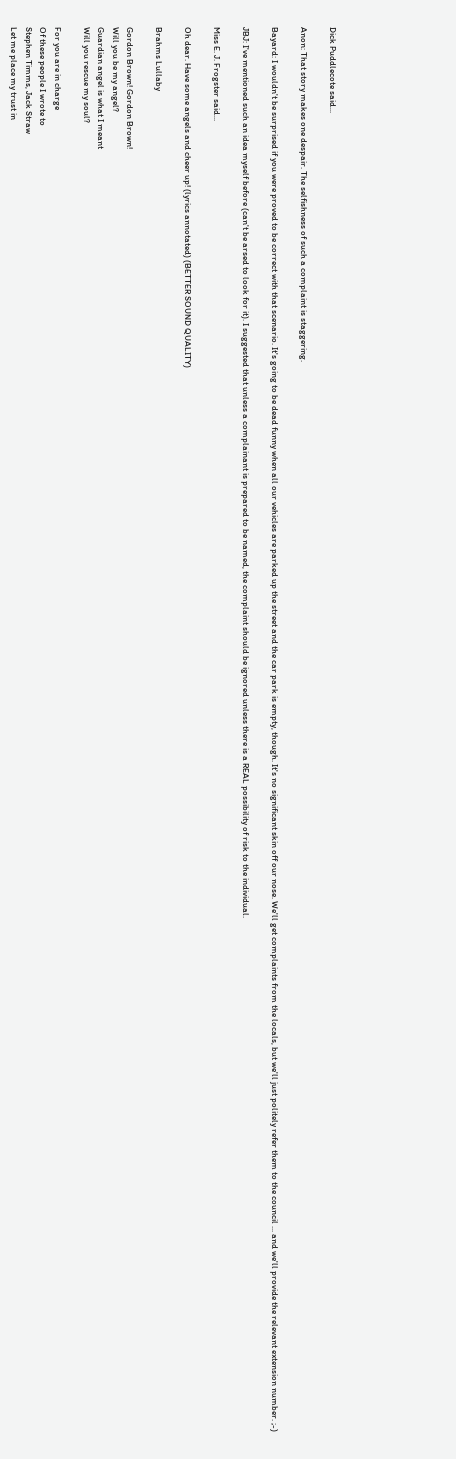Dick Puddlecote said...

Anon: That story makes one despair. The selfishness of such a complaint is staggering.

Bayard: I wouldn't be surprised if you were proved to be correct with that scenario. It's going to be dead funny when all our vehicles are parked up the street and the car park is empty, though. It's no significant skin off our nose. We'll get complaints from the locals, but we'll just politely refer them to the council ... and we'll provide the relevant extension number. ;-)

JBJ: I've mentioned such an idea myself before (can't be arsed to look for it). I suggested that unless a complainant is prepared to be named, the complaint should be ignored unless there is a REAL possibility of risk to the individual.

Miss E. J. Frogster said...

Oh dear. Have some angels and cheer up! (lyrics annotated) (BETTER SOUND QUALITY)

Brahms Lullaby

Gordon Brown! Gordon Brown!
Will you be my angel?
Guardian angel is what I meant
Will you rescue my soul?

For you are in charge
Of these people I wrote to
Stephen Timms, Jack Straw
Let me place my trust in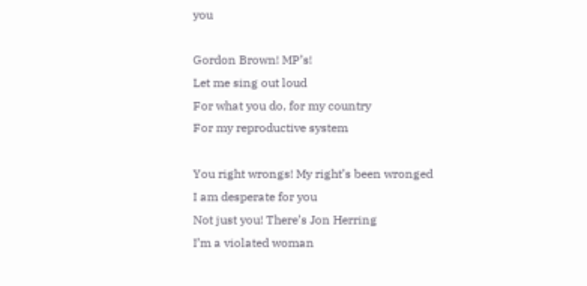you

Gordon Brown! MP’s!
Let me sing out loud
For what you do, for my country
For my reproductive system

You right wrongs! My right’s been wronged
I am desperate for you
Not just you! There’s Jon Herring
I’m a violated woman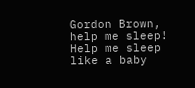Gordon Brown, help me sleep!
Help me sleep like a baby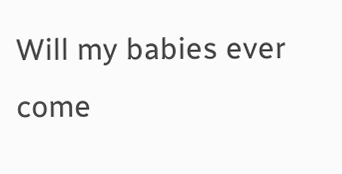Will my babies ever come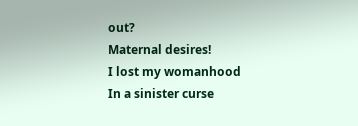out?
Maternal desires!
I lost my womanhood
In a sinister curse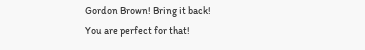Gordon Brown! Bring it back!
You are perfect for that!